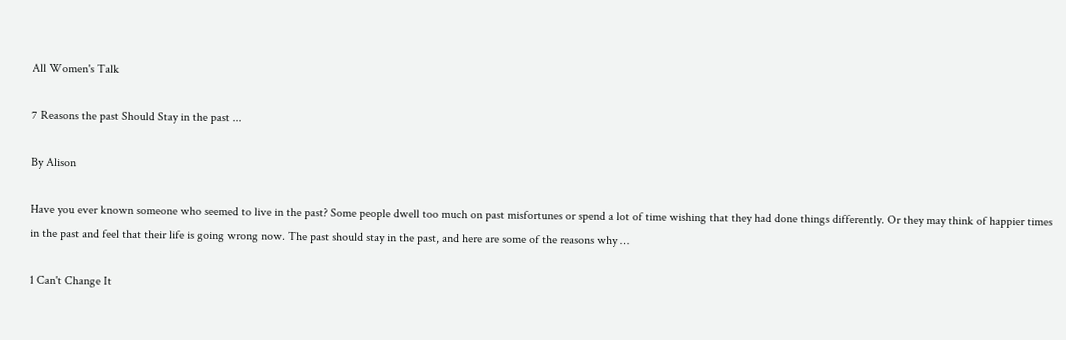All Women's Talk

7 Reasons the past Should Stay in the past ...

By Alison

Have you ever known someone who seemed to live in the past? Some people dwell too much on past misfortunes or spend a lot of time wishing that they had done things differently. Or they may think of happier times in the past and feel that their life is going wrong now. The past should stay in the past, and here are some of the reasons why …

1 Can't Change It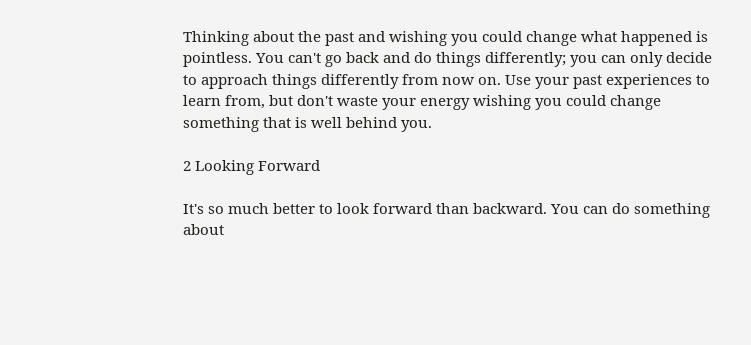Thinking about the past and wishing you could change what happened is pointless. You can't go back and do things differently; you can only decide to approach things differently from now on. Use your past experiences to learn from, but don't waste your energy wishing you could change something that is well behind you.

2 Looking Forward

It's so much better to look forward than backward. You can do something about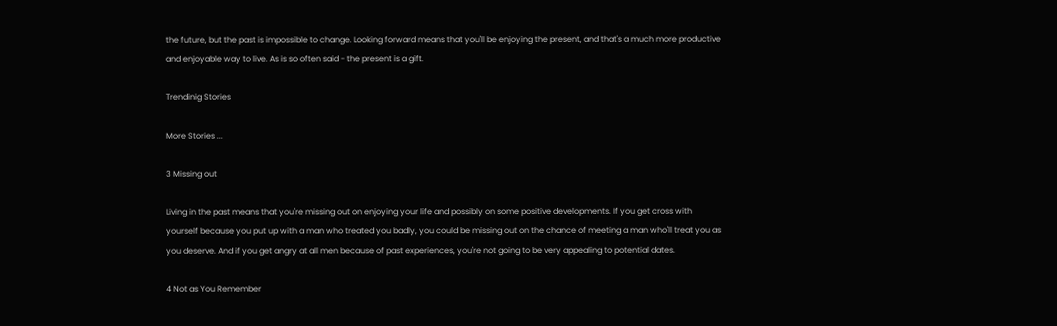the future, but the past is impossible to change. Looking forward means that you'll be enjoying the present, and that's a much more productive and enjoyable way to live. As is so often said - the present is a gift.

Trendinig Stories

More Stories ...

3 Missing out

Living in the past means that you're missing out on enjoying your life and possibly on some positive developments. If you get cross with yourself because you put up with a man who treated you badly, you could be missing out on the chance of meeting a man who'll treat you as you deserve. And if you get angry at all men because of past experiences, you're not going to be very appealing to potential dates.

4 Not as You Remember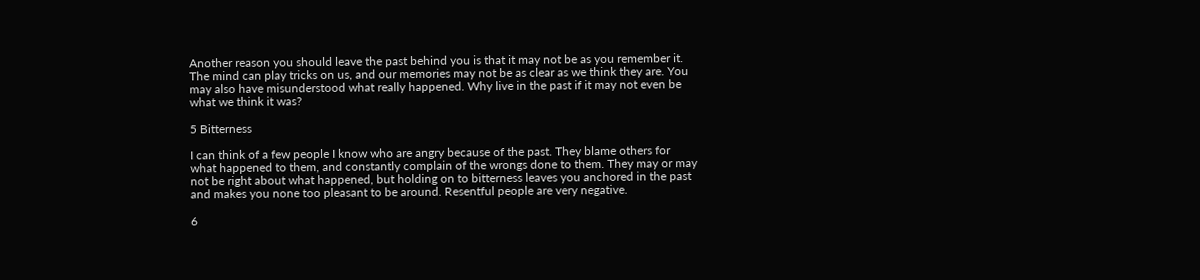Another reason you should leave the past behind you is that it may not be as you remember it. The mind can play tricks on us, and our memories may not be as clear as we think they are. You may also have misunderstood what really happened. Why live in the past if it may not even be what we think it was?

5 Bitterness

I can think of a few people I know who are angry because of the past. They blame others for what happened to them, and constantly complain of the wrongs done to them. They may or may not be right about what happened, but holding on to bitterness leaves you anchored in the past and makes you none too pleasant to be around. Resentful people are very negative.

6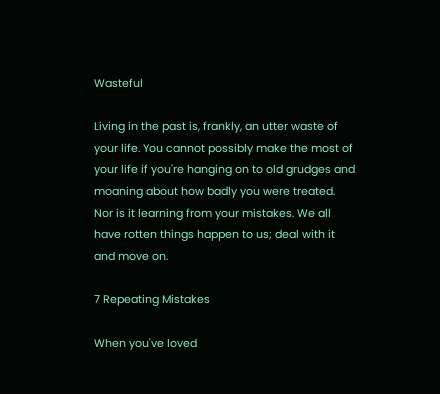Wasteful

Living in the past is, frankly, an utter waste of your life. You cannot possibly make the most of your life if you're hanging on to old grudges and moaning about how badly you were treated. Nor is it learning from your mistakes. We all have rotten things happen to us; deal with it and move on.

7 Repeating Mistakes

When you've loved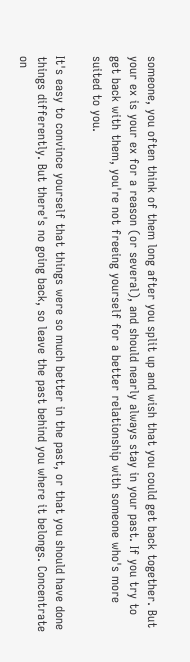someone, you often think of them long after you split up and wish that you could get back together. But your ex is your ex for a reason (or several), and should nearly always stay in your past. If you try to get back with them, you're not freeing yourself for a better relationship with someone who's more suited to you.

It's easy to convince yourself that things were so much better in the past, or that you should have done things differently. But there's no going back, so leave the past behind you where it belongs. Concentrate on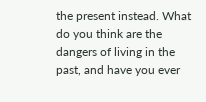the present instead. What do you think are the dangers of living in the past, and have you ever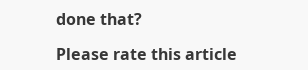done that?

Please rate this article